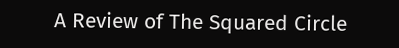A Review of The Squared Circle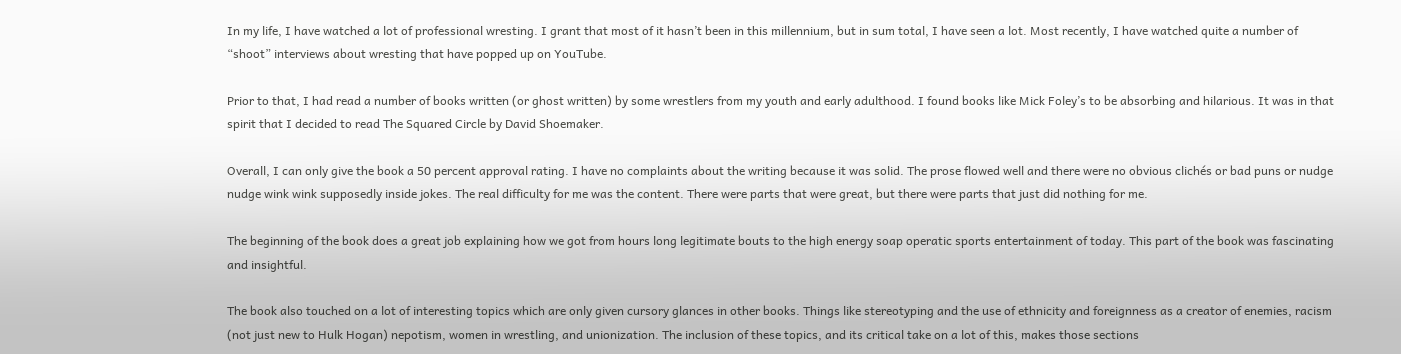In my life, I have watched a lot of professional wresting. I grant that most of it hasn’t been in this millennium, but in sum total, I have seen a lot. Most recently, I have watched quite a number of “shoot” interviews about wresting that have popped up on YouTube.

Prior to that, I had read a number of books written (or ghost written) by some wrestlers from my youth and early adulthood. I found books like Mick Foley’s to be absorbing and hilarious. It was in that spirit that I decided to read The Squared Circle by David Shoemaker.

Overall, I can only give the book a 50 percent approval rating. I have no complaints about the writing because it was solid. The prose flowed well and there were no obvious clichés or bad puns or nudge nudge wink wink supposedly inside jokes. The real difficulty for me was the content. There were parts that were great, but there were parts that just did nothing for me.

The beginning of the book does a great job explaining how we got from hours long legitimate bouts to the high energy soap operatic sports entertainment of today. This part of the book was fascinating and insightful.

The book also touched on a lot of interesting topics which are only given cursory glances in other books. Things like stereotyping and the use of ethnicity and foreignness as a creator of enemies, racism (not just new to Hulk Hogan) nepotism, women in wrestling, and unionization. The inclusion of these topics, and its critical take on a lot of this, makes those sections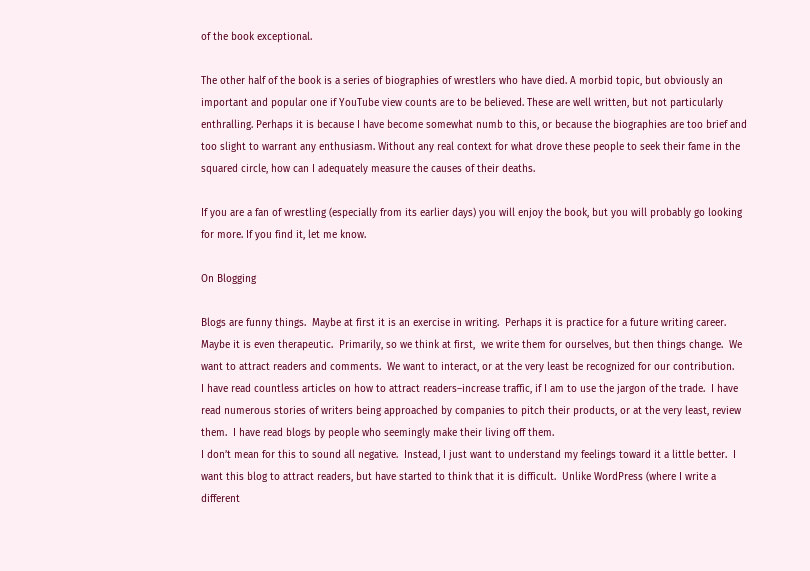of the book exceptional.

The other half of the book is a series of biographies of wrestlers who have died. A morbid topic, but obviously an important and popular one if YouTube view counts are to be believed. These are well written, but not particularly enthralling. Perhaps it is because I have become somewhat numb to this, or because the biographies are too brief and too slight to warrant any enthusiasm. Without any real context for what drove these people to seek their fame in the squared circle, how can I adequately measure the causes of their deaths.

If you are a fan of wrestling (especially from its earlier days) you will enjoy the book, but you will probably go looking for more. If you find it, let me know.

On Blogging

Blogs are funny things.  Maybe at first it is an exercise in writing.  Perhaps it is practice for a future writing career.  Maybe it is even therapeutic.  Primarily, so we think at first,  we write them for ourselves, but then things change.  We want to attract readers and comments.  We want to interact, or at the very least be recognized for our contribution.
I have read countless articles on how to attract readers–increase traffic, if I am to use the jargon of the trade.  I have read numerous stories of writers being approached by companies to pitch their products, or at the very least, review them.  I have read blogs by people who seemingly make their living off them.
I don’t mean for this to sound all negative.  Instead, I just want to understand my feelings toward it a little better.  I want this blog to attract readers, but have started to think that it is difficult.  Unlike WordPress (where I write a different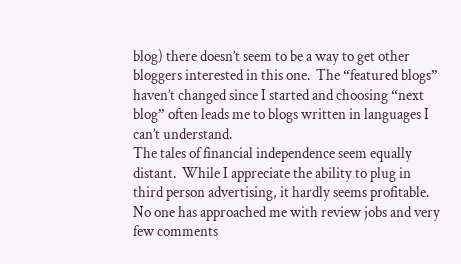blog) there doesn’t seem to be a way to get other bloggers interested in this one.  The “featured blogs” haven’t changed since I started and choosing “next blog” often leads me to blogs written in languages I can’t understand.
The tales of financial independence seem equally distant.  While I appreciate the ability to plug in third person advertising, it hardly seems profitable.  No one has approached me with review jobs and very few comments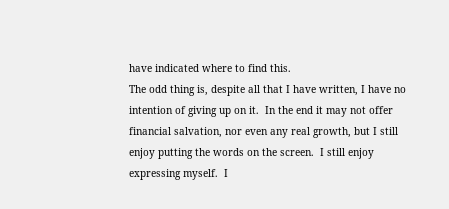have indicated where to find this.
The odd thing is, despite all that I have written, I have no intention of giving up on it.  In the end it may not offer financial salvation, nor even any real growth, but I still enjoy putting the words on the screen.  I still enjoy expressing myself.  I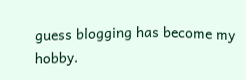guess blogging has become my hobby.